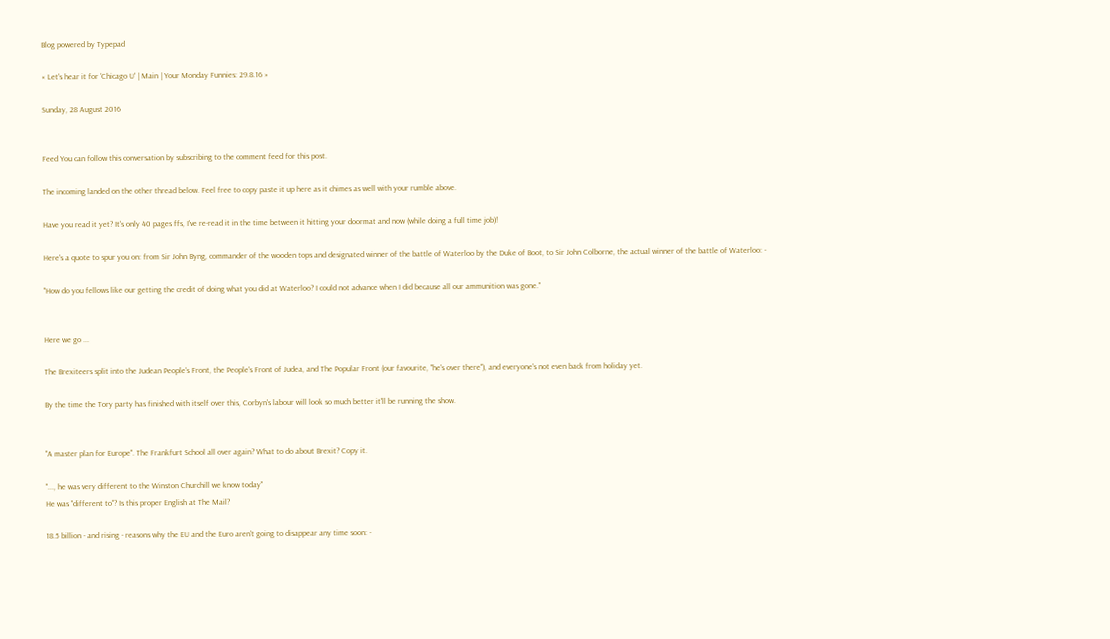Blog powered by Typepad

« Let's hear it for 'Chicago U' | Main | Your Monday Funnies: 29.8.16 »

Sunday, 28 August 2016


Feed You can follow this conversation by subscribing to the comment feed for this post.

The incoming landed on the other thread below. Feel free to copy paste it up here as it chimes as well with your rumble above.

Have you read it yet? It's only 40 pages ffs, I've re-read it in the time between it hitting your doormat and now (while doing a full time job)!

Here's a quote to spur you on: from Sir John Byng, commander of the wooden tops and designated winner of the battle of Waterloo by the Duke of Boot, to Sir John Colborne, the actual winner of the battle of Waterloo: -

"How do you fellows like our getting the credit of doing what you did at Waterloo? I could not advance when I did because all our ammunition was gone."


Here we go ...

The Brexiteers split into the Judean People's Front, the People's Front of Judea, and The Popular Front (our favourite, "he's over there"), and everyone's not even back from holiday yet.

By the time the Tory party has finished with itself over this, Corbyn's labour will look so much better it'll be running the show.


"A master plan for Europe". The Frankfurt School all over again? What to do about Brexit? Copy it.

"..., he was very different to the Winston Churchill we know today"
He was "different to"? Is this proper English at The Mail?

18.5 billion - and rising - reasons why the EU and the Euro aren't going to disappear any time soon: -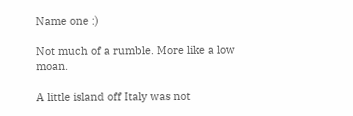Name one :)

Not much of a rumble. More like a low moan.

A little island off Italy was not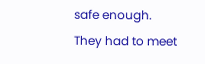safe enough. They had to meet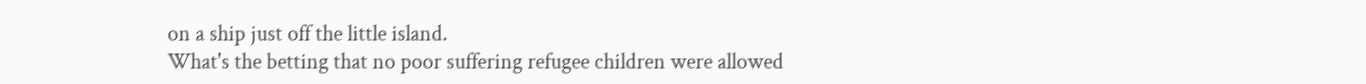on a ship just off the little island.
What's the betting that no poor suffering refugee children were allowed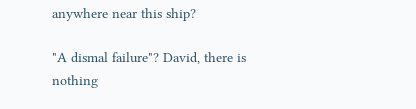anywhere near this ship?

"A dismal failure"? David, there is nothing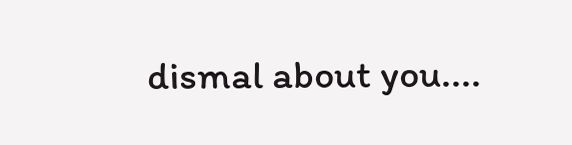dismal about you....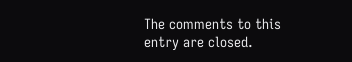The comments to this entry are closed.